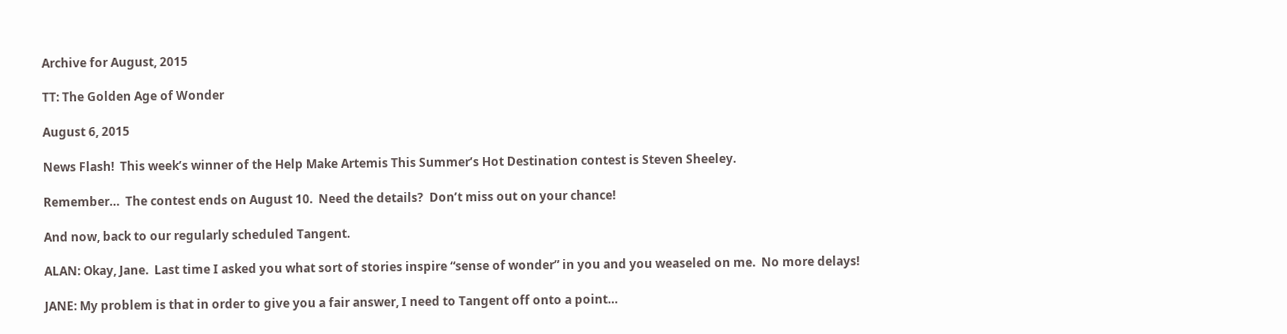Archive for August, 2015

TT: The Golden Age of Wonder

August 6, 2015

News Flash!  This week’s winner of the Help Make Artemis This Summer’s Hot Destination contest is Steven Sheeley.

Remember…  The contest ends on August 10.  Need the details?  Don’t miss out on your chance!

And now, back to our regularly scheduled Tangent.

ALAN: Okay, Jane.  Last time I asked you what sort of stories inspire “sense of wonder” in you and you weaseled on me.  No more delays!

JANE: My problem is that in order to give you a fair answer, I need to Tangent off onto a point…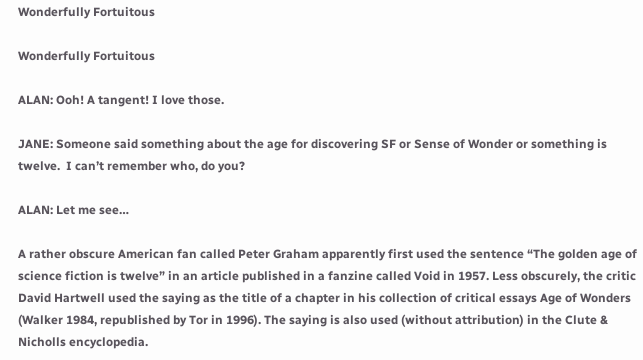Wonderfully Fortuitous

Wonderfully Fortuitous

ALAN: Ooh! A tangent! I love those.

JANE: Someone said something about the age for discovering SF or Sense of Wonder or something is twelve.  I can’t remember who, do you?

ALAN: Let me see…

A rather obscure American fan called Peter Graham apparently first used the sentence “The golden age of science fiction is twelve” in an article published in a fanzine called Void in 1957. Less obscurely, the critic David Hartwell used the saying as the title of a chapter in his collection of critical essays Age of Wonders (Walker 1984, republished by Tor in 1996). The saying is also used (without attribution) in the Clute & Nicholls encyclopedia.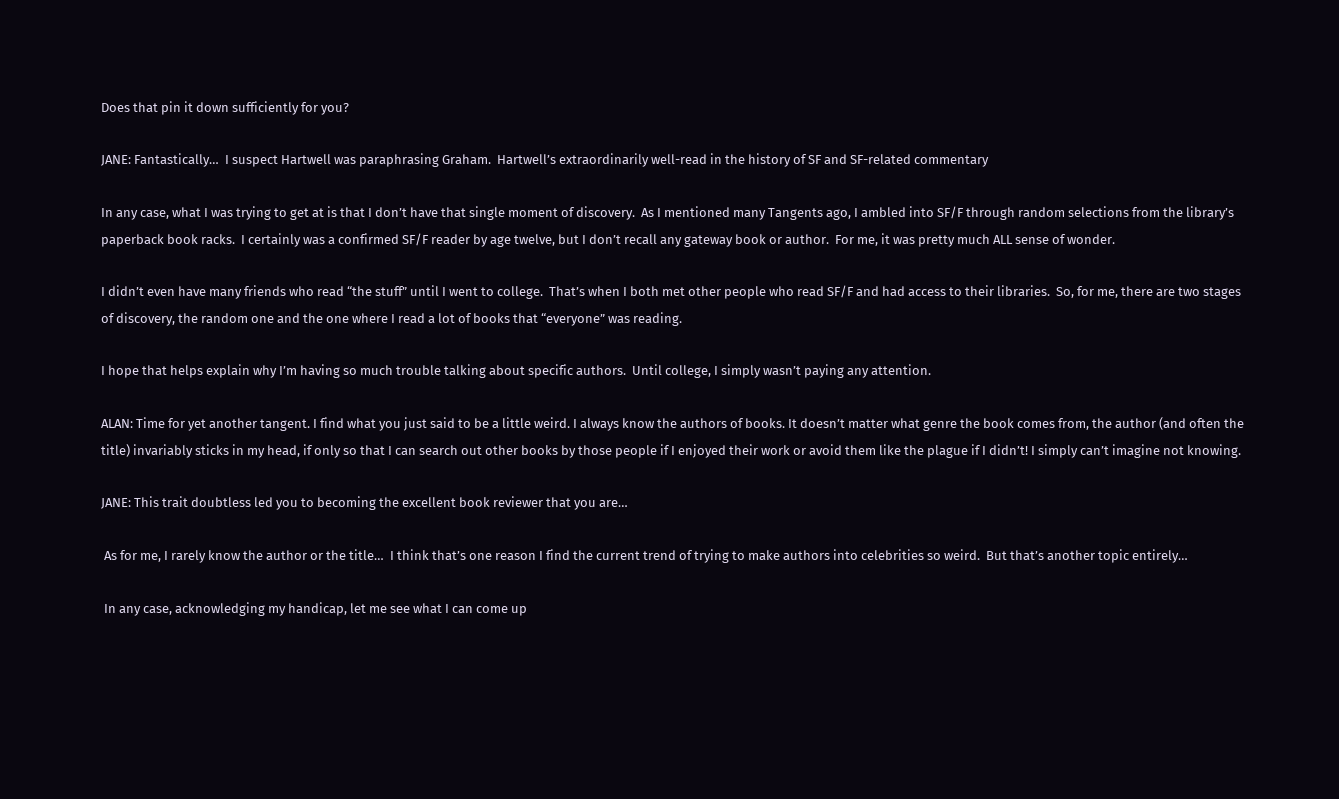Does that pin it down sufficiently for you?

JANE: Fantastically…  I suspect Hartwell was paraphrasing Graham.  Hartwell’s extraordinarily well-read in the history of SF and SF-related commentary

In any case, what I was trying to get at is that I don’t have that single moment of discovery.  As I mentioned many Tangents ago, I ambled into SF/F through random selections from the library’s paperback book racks.  I certainly was a confirmed SF/F reader by age twelve, but I don’t recall any gateway book or author.  For me, it was pretty much ALL sense of wonder.

I didn’t even have many friends who read “the stuff” until I went to college.  That’s when I both met other people who read SF/F and had access to their libraries.  So, for me, there are two stages of discovery, the random one and the one where I read a lot of books that “everyone” was reading.

I hope that helps explain why I’m having so much trouble talking about specific authors.  Until college, I simply wasn’t paying any attention.

ALAN: Time for yet another tangent. I find what you just said to be a little weird. I always know the authors of books. It doesn’t matter what genre the book comes from, the author (and often the title) invariably sticks in my head, if only so that I can search out other books by those people if I enjoyed their work or avoid them like the plague if I didn’t! I simply can’t imagine not knowing.

JANE: This trait doubtless led you to becoming the excellent book reviewer that you are…

 As for me, I rarely know the author or the title…  I think that’s one reason I find the current trend of trying to make authors into celebrities so weird.  But that’s another topic entirely…

 In any case, acknowledging my handicap, let me see what I can come up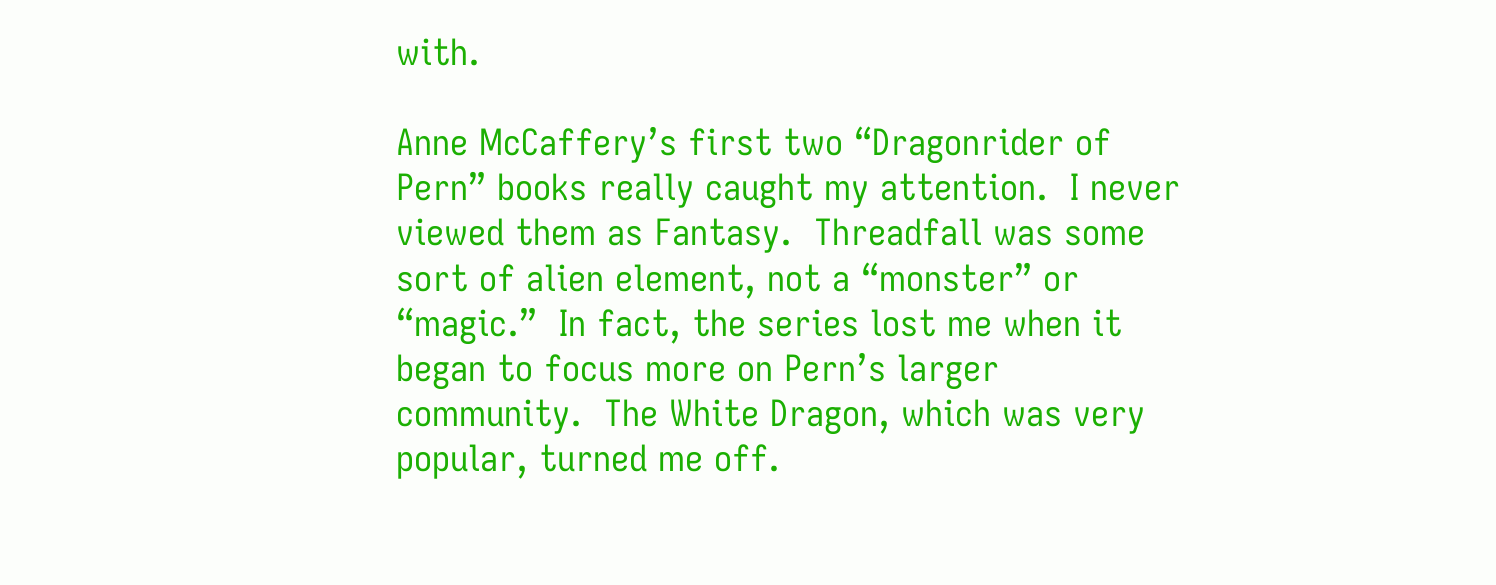with.

Anne McCaffery’s first two “Dragonrider of Pern” books really caught my attention.  I never viewed them as Fantasy.  Threadfall was some sort of alien element, not a “monster” or “magic.”  In fact, the series lost me when it began to focus more on Pern’s larger community.  The White Dragon, which was very popular, turned me off.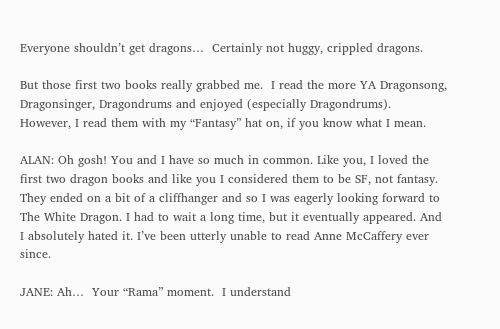Everyone shouldn’t get dragons…  Certainly not huggy, crippled dragons.

But those first two books really grabbed me.  I read the more YA Dragonsong, Dragonsinger, Dragondrums and enjoyed (especially Dragondrums).  However, I read them with my “Fantasy” hat on, if you know what I mean.

ALAN: Oh gosh! You and I have so much in common. Like you, I loved the first two dragon books and like you I considered them to be SF, not fantasy. They ended on a bit of a cliffhanger and so I was eagerly looking forward to The White Dragon. I had to wait a long time, but it eventually appeared. And I absolutely hated it. I’ve been utterly unable to read Anne McCaffery ever since.

JANE: Ah…  Your “Rama” moment.  I understand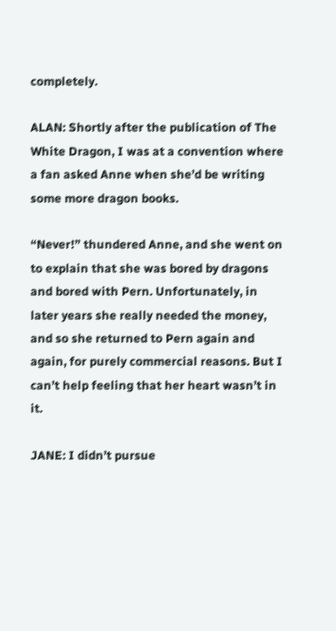completely.

ALAN: Shortly after the publication of The White Dragon, I was at a convention where a fan asked Anne when she’d be writing some more dragon books.

“Never!” thundered Anne, and she went on to explain that she was bored by dragons and bored with Pern. Unfortunately, in later years she really needed the money, and so she returned to Pern again and again, for purely commercial reasons. But I can’t help feeling that her heart wasn’t in it.

JANE: I didn’t pursue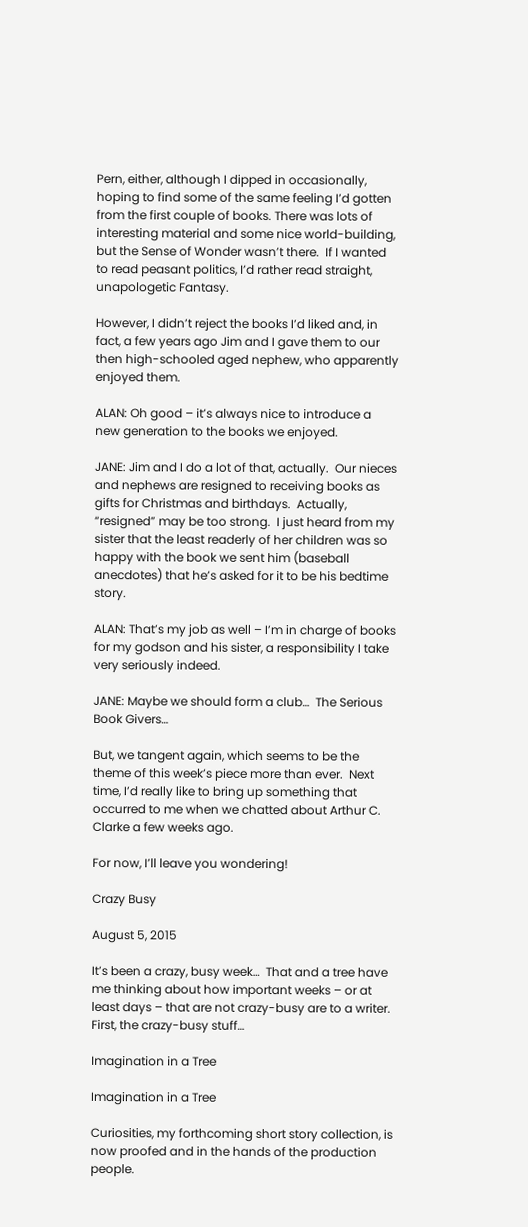Pern, either, although I dipped in occasionally, hoping to find some of the same feeling I’d gotten from the first couple of books. There was lots of interesting material and some nice world-building, but the Sense of Wonder wasn’t there.  If I wanted to read peasant politics, I’d rather read straight, unapologetic Fantasy.

However, I didn’t reject the books I’d liked and, in fact, a few years ago Jim and I gave them to our then high-schooled aged nephew, who apparently enjoyed them.

ALAN: Oh good – it’s always nice to introduce a new generation to the books we enjoyed.

JANE: Jim and I do a lot of that, actually.  Our nieces and nephews are resigned to receiving books as gifts for Christmas and birthdays.  Actually, “resigned” may be too strong.  I just heard from my sister that the least readerly of her children was so happy with the book we sent him (baseball anecdotes) that he’s asked for it to be his bedtime story.

ALAN: That’s my job as well – I’m in charge of books for my godson and his sister, a responsibility I take very seriously indeed.

JANE: Maybe we should form a club…  The Serious Book Givers…

But, we tangent again, which seems to be the theme of this week’s piece more than ever.  Next time, I’d really like to bring up something that occurred to me when we chatted about Arthur C. Clarke a few weeks ago.

For now, I’ll leave you wondering!

Crazy Busy

August 5, 2015

It’s been a crazy, busy week…  That and a tree have me thinking about how important weeks – or at least days – that are not crazy-busy are to a writer.  First, the crazy-busy stuff…

Imagination in a Tree

Imagination in a Tree

Curiosities, my forthcoming short story collection, is now proofed and in the hands of the production people.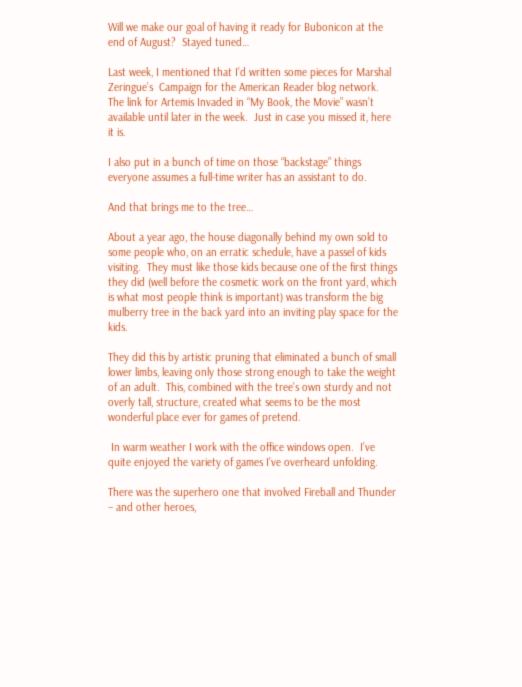Will we make our goal of having it ready for Bubonicon at the end of August?  Stayed tuned…

Last week, I mentioned that I’d written some pieces for Marshal Zeringue’s  Campaign for the American Reader blog network.  The link for Artemis Invaded in “My Book, the Movie” wasn’t available until later in the week.  Just in case you missed it, here it is.

I also put in a bunch of time on those “backstage” things everyone assumes a full-time writer has an assistant to do.

And that brings me to the tree…

About a year ago, the house diagonally behind my own sold to some people who, on an erratic schedule, have a passel of kids visiting.  They must like those kids because one of the first things they did (well before the cosmetic work on the front yard, which is what most people think is important) was transform the big mulberry tree in the back yard into an inviting play space for the kids.

They did this by artistic pruning that eliminated a bunch of small lower limbs, leaving only those strong enough to take the weight of an adult.  This, combined with the tree’s own sturdy and not overly tall, structure, created what seems to be the most wonderful place ever for games of pretend.

 In warm weather I work with the office windows open.  I’ve quite enjoyed the variety of games I’ve overheard unfolding.

There was the superhero one that involved Fireball and Thunder – and other heroes,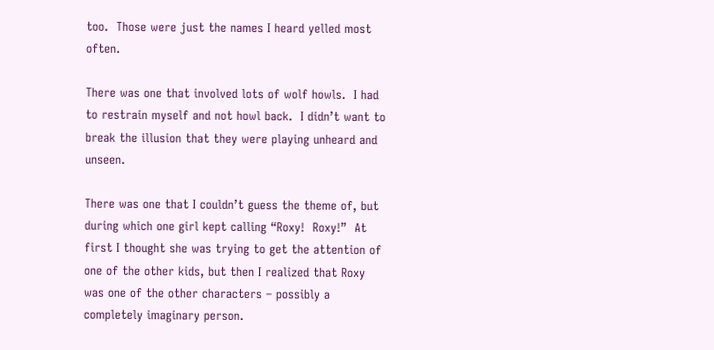too.  Those were just the names I heard yelled most often.

There was one that involved lots of wolf howls.  I had to restrain myself and not howl back.  I didn’t want to break the illusion that they were playing unheard and unseen.

There was one that I couldn’t guess the theme of, but during which one girl kept calling “Roxy!  Roxy!”  At first I thought she was trying to get the attention of one of the other kids, but then I realized that Roxy was one of the other characters – possibly a completely imaginary person.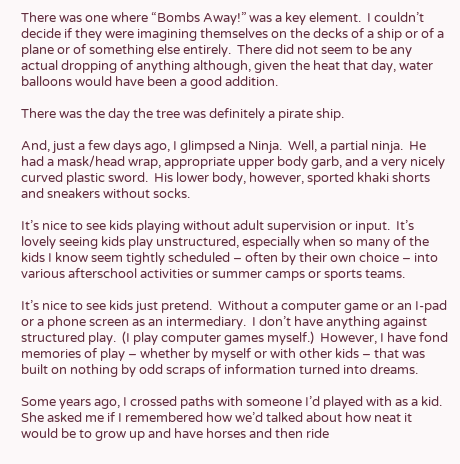There was one where “Bombs Away!” was a key element.  I couldn’t decide if they were imagining themselves on the decks of a ship or of a plane or of something else entirely.  There did not seem to be any actual dropping of anything although, given the heat that day, water balloons would have been a good addition.

There was the day the tree was definitely a pirate ship.

And, just a few days ago, I glimpsed a Ninja.  Well, a partial ninja.  He had a mask/head wrap, appropriate upper body garb, and a very nicely curved plastic sword.  His lower body, however, sported khaki shorts and sneakers without socks.

It’s nice to see kids playing without adult supervision or input.  It’s lovely seeing kids play unstructured, especially when so many of the kids I know seem tightly scheduled – often by their own choice – into various afterschool activities or summer camps or sports teams.

It’s nice to see kids just pretend.  Without a computer game or an I-pad or a phone screen as an intermediary.  I don’t have anything against structured play.  (I play computer games myself.)  However, I have fond memories of play – whether by myself or with other kids – that was built on nothing by odd scraps of information turned into dreams.

Some years ago, I crossed paths with someone I’d played with as a kid.  She asked me if I remembered how we’d talked about how neat it would be to grow up and have horses and then ride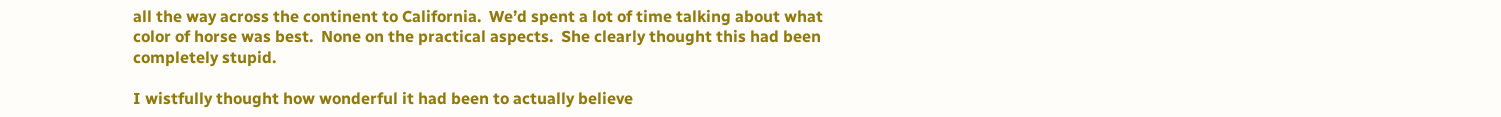all the way across the continent to California.  We’d spent a lot of time talking about what color of horse was best.  None on the practical aspects.  She clearly thought this had been completely stupid.

I wistfully thought how wonderful it had been to actually believe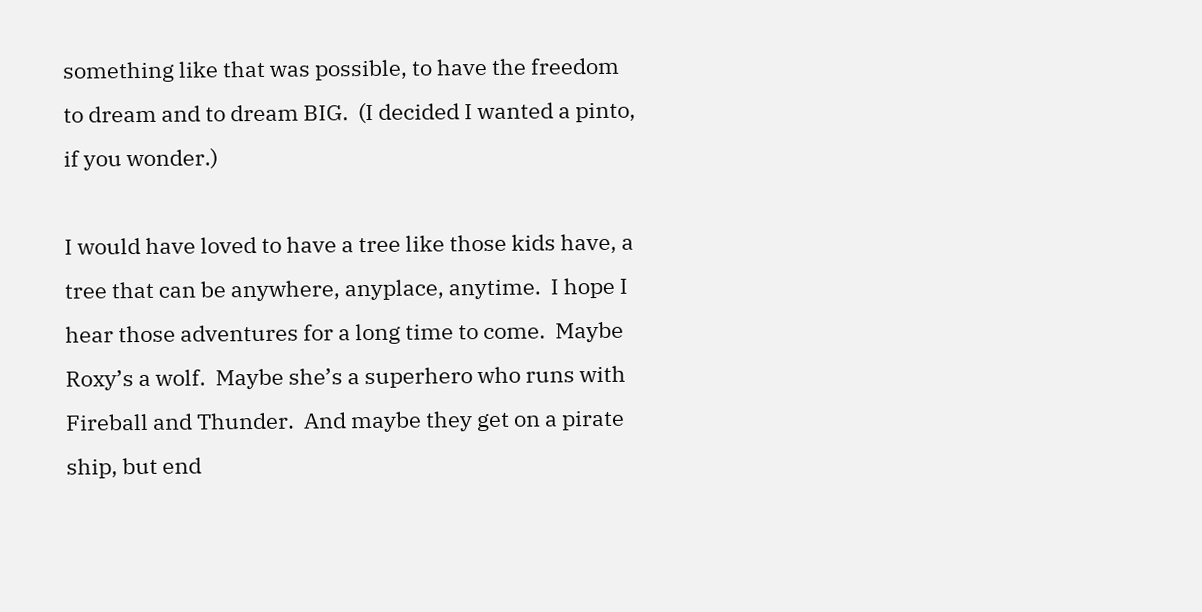something like that was possible, to have the freedom to dream and to dream BIG.  (I decided I wanted a pinto, if you wonder.)

I would have loved to have a tree like those kids have, a tree that can be anywhere, anyplace, anytime.  I hope I hear those adventures for a long time to come.  Maybe Roxy’s a wolf.  Maybe she’s a superhero who runs with Fireball and Thunder.  And maybe they get on a pirate ship, but end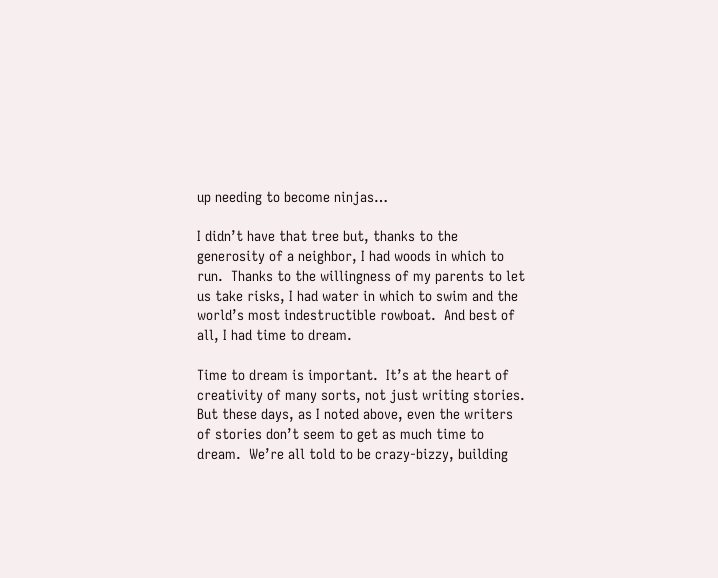up needing to become ninjas…

I didn’t have that tree but, thanks to the generosity of a neighbor, I had woods in which to run.  Thanks to the willingness of my parents to let us take risks, I had water in which to swim and the world’s most indestructible rowboat.  And best of all, I had time to dream.

Time to dream is important.  It’s at the heart of creativity of many sorts, not just writing stories.  But these days, as I noted above, even the writers of stories don’t seem to get as much time to dream.  We’re all told to be crazy-bizzy, building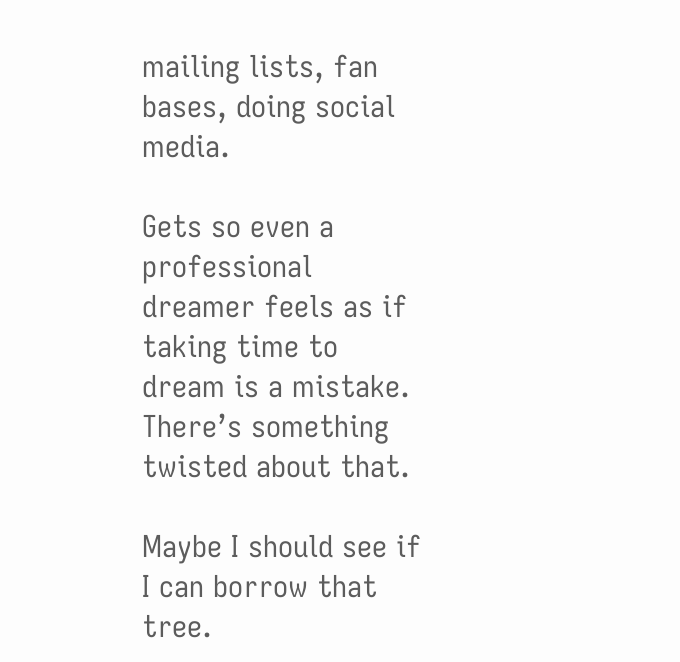mailing lists, fan bases, doing social media.

Gets so even a professional dreamer feels as if taking time to dream is a mistake.  There’s something twisted about that.

Maybe I should see if I can borrow that tree.